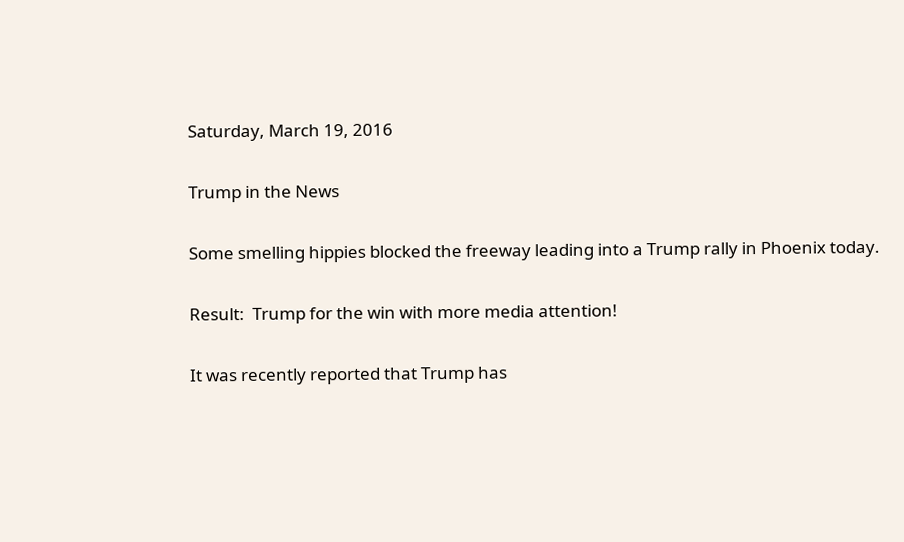Saturday, March 19, 2016

Trump in the News

Some smelling hippies blocked the freeway leading into a Trump rally in Phoenix today.

Result:  Trump for the win with more media attention!

It was recently reported that Trump has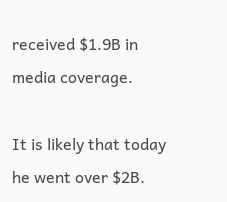received $1.9B in media coverage.

It is likely that today he went over $2B.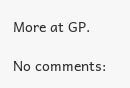More at GP.

No comments: